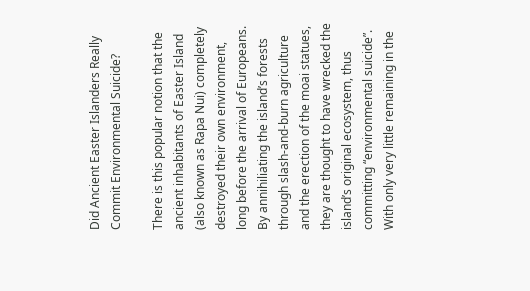Did Ancient Easter Islanders Really Commit Environmental Suicide?

There is this popular notion that the ancient inhabitants of Easter Island (also known as Rapa Nui) completely destroyed their own environment, long before the arrival of Europeans. By annihiliating the island’s forests through slash-and-burn agriculture and the erection of the moai statues, they are thought to have wrecked the island’s original ecosystem, thus committing “environmental suicide”. With only very little remaining in the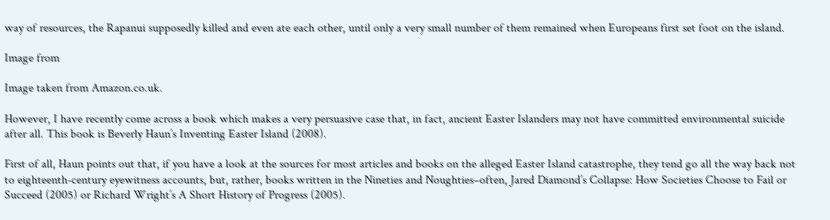way of resources, the Rapanui supposedly killed and even ate each other, until only a very small number of them remained when Europeans first set foot on the island.

Image from

Image taken from Amazon.co.uk.

However, I have recently come across a book which makes a very persuasive case that, in fact, ancient Easter Islanders may not have committed environmental suicide after all. This book is Beverly Haun’s Inventing Easter Island (2008).

First of all, Haun points out that, if you have a look at the sources for most articles and books on the alleged Easter Island catastrophe, they tend go all the way back not to eighteenth-century eyewitness accounts, but, rather, books written in the Nineties and Noughties–often, Jared Diamond’s Collapse: How Societies Choose to Fail or Succeed (2005) or Richard Wright’s A Short History of Progress (2005).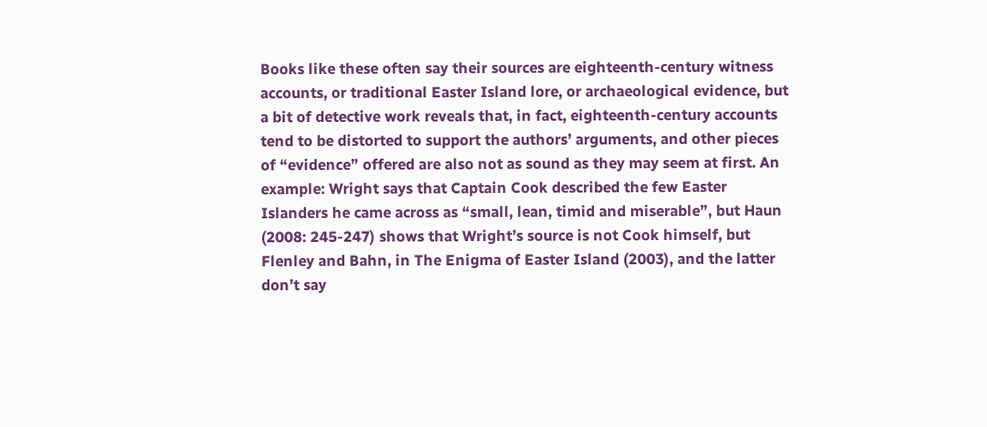Books like these often say their sources are eighteenth-century witness accounts, or traditional Easter Island lore, or archaeological evidence, but a bit of detective work reveals that, in fact, eighteenth-century accounts tend to be distorted to support the authors’ arguments, and other pieces of “evidence” offered are also not as sound as they may seem at first. An example: Wright says that Captain Cook described the few Easter Islanders he came across as “small, lean, timid and miserable”, but Haun (2008: 245-247) shows that Wright’s source is not Cook himself, but Flenley and Bahn, in The Enigma of Easter Island (2003), and the latter don’t say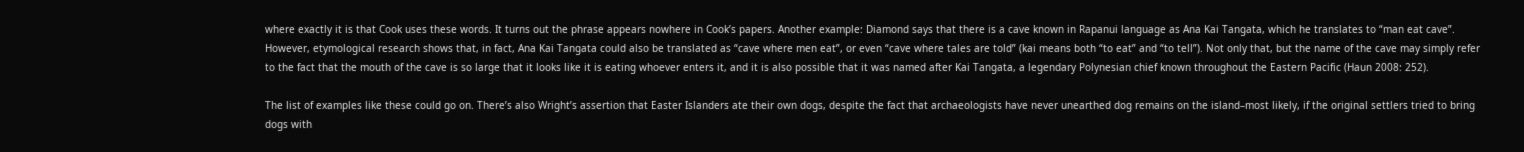where exactly it is that Cook uses these words. It turns out the phrase appears nowhere in Cook’s papers. Another example: Diamond says that there is a cave known in Rapanui language as Ana Kai Tangata, which he translates to “man eat cave”. However, etymological research shows that, in fact, Ana Kai Tangata could also be translated as “cave where men eat”, or even “cave where tales are told” (kai means both “to eat” and “to tell”). Not only that, but the name of the cave may simply refer to the fact that the mouth of the cave is so large that it looks like it is eating whoever enters it, and it is also possible that it was named after Kai Tangata, a legendary Polynesian chief known throughout the Eastern Pacific (Haun 2008: 252).

The list of examples like these could go on. There’s also Wright’s assertion that Easter Islanders ate their own dogs, despite the fact that archaeologists have never unearthed dog remains on the island–most likely, if the original settlers tried to bring dogs with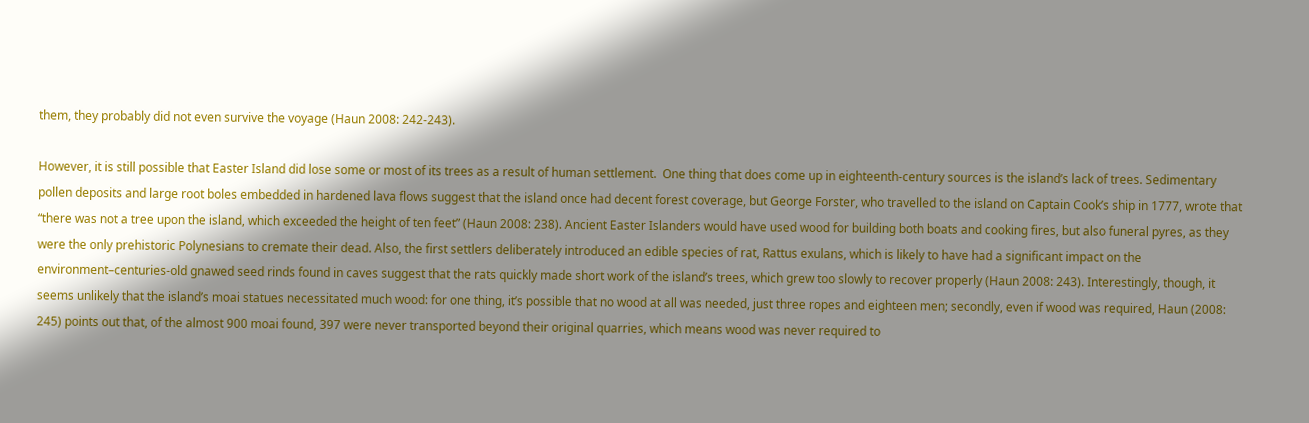them, they probably did not even survive the voyage (Haun 2008: 242-243).

However, it is still possible that Easter Island did lose some or most of its trees as a result of human settlement.  One thing that does come up in eighteenth-century sources is the island’s lack of trees. Sedimentary pollen deposits and large root boles embedded in hardened lava flows suggest that the island once had decent forest coverage, but George Forster, who travelled to the island on Captain Cook’s ship in 1777, wrote that “there was not a tree upon the island, which exceeded the height of ten feet” (Haun 2008: 238). Ancient Easter Islanders would have used wood for building both boats and cooking fires, but also funeral pyres, as they were the only prehistoric Polynesians to cremate their dead. Also, the first settlers deliberately introduced an edible species of rat, Rattus exulans, which is likely to have had a significant impact on the environment–centuries-old gnawed seed rinds found in caves suggest that the rats quickly made short work of the island’s trees, which grew too slowly to recover properly (Haun 2008: 243). Interestingly, though, it seems unlikely that the island’s moai statues necessitated much wood: for one thing, it’s possible that no wood at all was needed, just three ropes and eighteen men; secondly, even if wood was required, Haun (2008: 245) points out that, of the almost 900 moai found, 397 were never transported beyond their original quarries, which means wood was never required to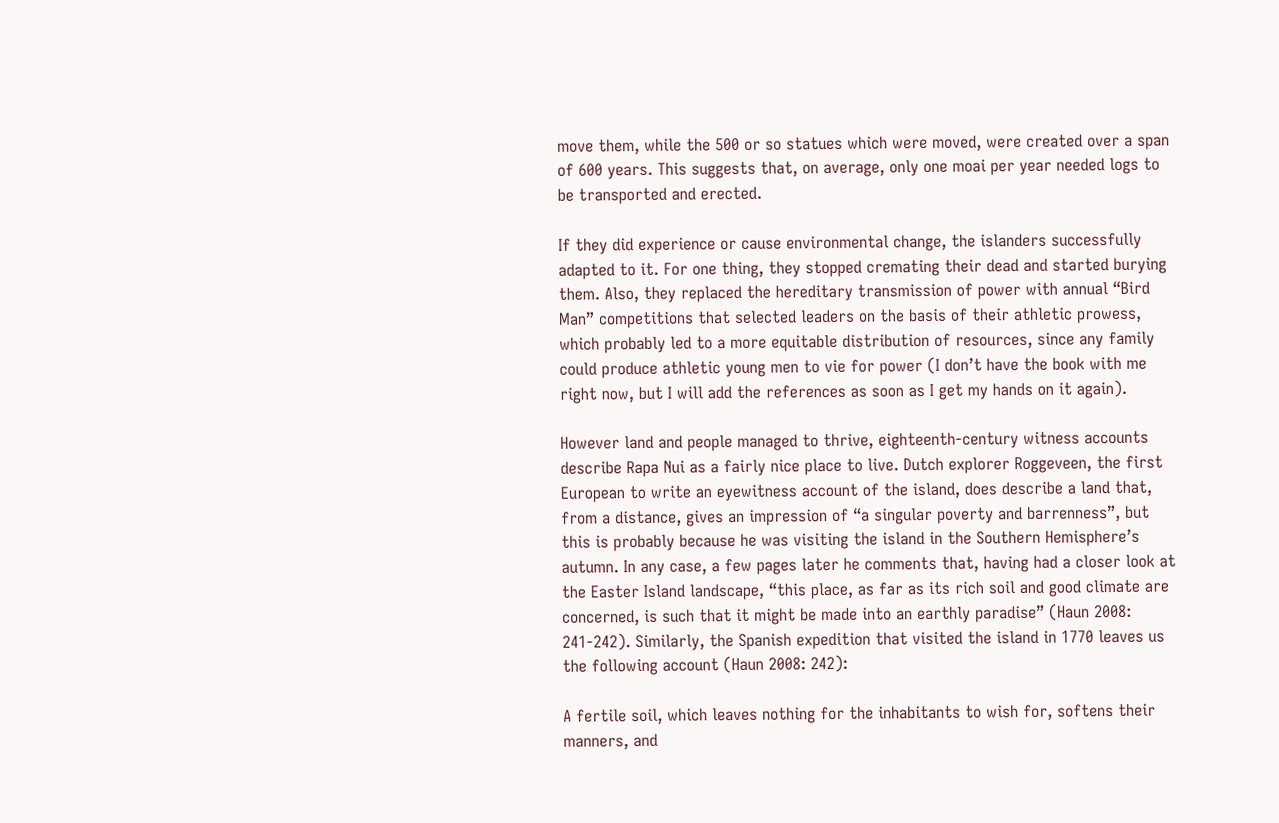move them, while the 500 or so statues which were moved, were created over a span of 600 years. This suggests that, on average, only one moai per year needed logs to be transported and erected.

If they did experience or cause environmental change, the islanders successfully adapted to it. For one thing, they stopped cremating their dead and started burying them. Also, they replaced the hereditary transmission of power with annual “Bird Man” competitions that selected leaders on the basis of their athletic prowess, which probably led to a more equitable distribution of resources, since any family could produce athletic young men to vie for power (I don’t have the book with me right now, but I will add the references as soon as I get my hands on it again).

However land and people managed to thrive, eighteenth-century witness accounts describe Rapa Nui as a fairly nice place to live. Dutch explorer Roggeveen, the first European to write an eyewitness account of the island, does describe a land that, from a distance, gives an impression of “a singular poverty and barrenness”, but this is probably because he was visiting the island in the Southern Hemisphere’s autumn. In any case, a few pages later he comments that, having had a closer look at the Easter Island landscape, “this place, as far as its rich soil and good climate are concerned, is such that it might be made into an earthly paradise” (Haun 2008: 241-242). Similarly, the Spanish expedition that visited the island in 1770 leaves us the following account (Haun 2008: 242):

A fertile soil, which leaves nothing for the inhabitants to wish for, softens their manners, and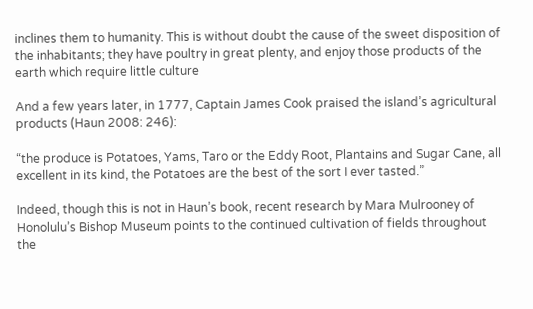inclines them to humanity. This is without doubt the cause of the sweet disposition of the inhabitants; they have poultry in great plenty, and enjoy those products of the earth which require little culture

And a few years later, in 1777, Captain James Cook praised the island’s agricultural products (Haun 2008: 246):

“the produce is Potatoes, Yams, Taro or the Eddy Root, Plantains and Sugar Cane, all excellent in its kind, the Potatoes are the best of the sort I ever tasted.”

Indeed, though this is not in Haun’s book, recent research by Mara Mulrooney of Honolulu’s Bishop Museum points to the continued cultivation of fields throughout the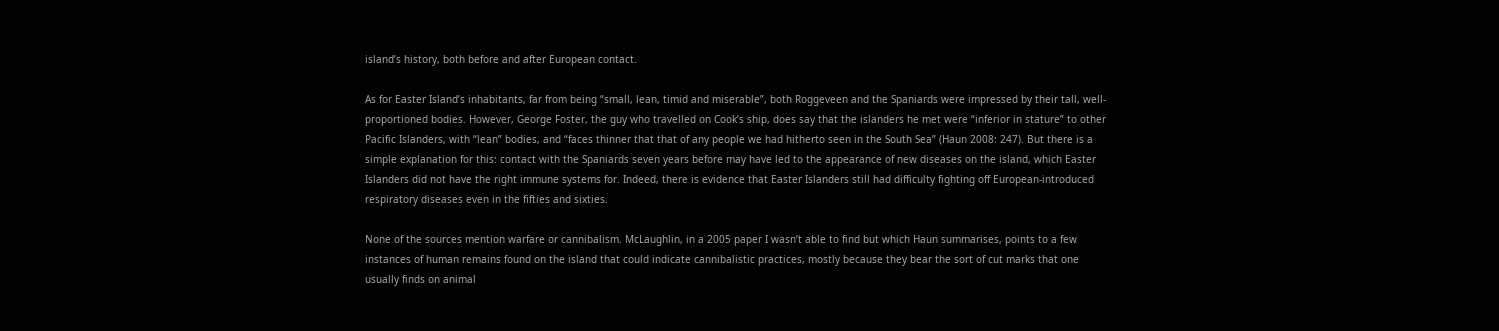island’s history, both before and after European contact.

As for Easter Island’s inhabitants, far from being “small, lean, timid and miserable”, both Roggeveen and the Spaniards were impressed by their tall, well-proportioned bodies. However, George Foster, the guy who travelled on Cook’s ship, does say that the islanders he met were “inferior in stature” to other Pacific Islanders, with “lean” bodies, and “faces thinner that that of any people we had hitherto seen in the South Sea” (Haun 2008: 247). But there is a simple explanation for this: contact with the Spaniards seven years before may have led to the appearance of new diseases on the island, which Easter Islanders did not have the right immune systems for. Indeed, there is evidence that Easter Islanders still had difficulty fighting off European-introduced respiratory diseases even in the fifties and sixties.

None of the sources mention warfare or cannibalism. McLaughlin, in a 2005 paper I wasn’t able to find but which Haun summarises, points to a few instances of human remains found on the island that could indicate cannibalistic practices, mostly because they bear the sort of cut marks that one usually finds on animal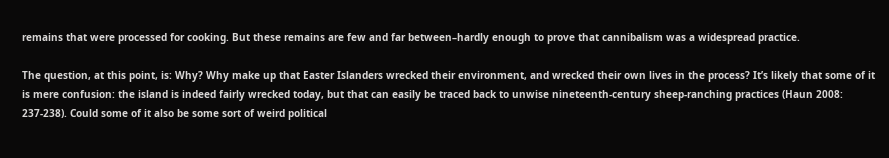remains that were processed for cooking. But these remains are few and far between–hardly enough to prove that cannibalism was a widespread practice.

The question, at this point, is: Why? Why make up that Easter Islanders wrecked their environment, and wrecked their own lives in the process? It’s likely that some of it is mere confusion: the island is indeed fairly wrecked today, but that can easily be traced back to unwise nineteenth-century sheep-ranching practices (Haun 2008: 237-238). Could some of it also be some sort of weird political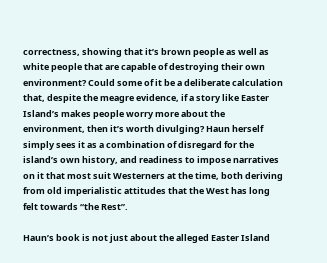correctness, showing that it’s brown people as well as white people that are capable of destroying their own environment? Could some of it be a deliberate calculation that, despite the meagre evidence, if a story like Easter Island’s makes people worry more about the environment, then it’s worth divulging? Haun herself simply sees it as a combination of disregard for the island’s own history, and readiness to impose narratives on it that most suit Westerners at the time, both deriving from old imperialistic attitudes that the West has long felt towards “the Rest”.

Haun’s book is not just about the alleged Easter Island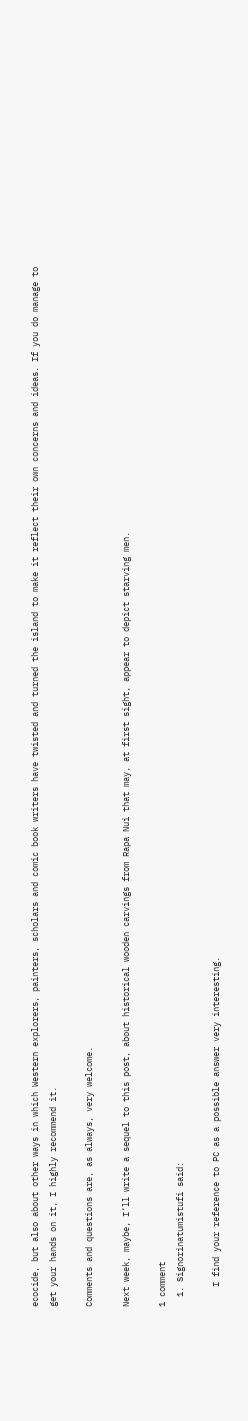ecocide, but also about other ways in which Western explorers, painters, scholars and comic book writers have twisted and turned the island to make it reflect their own concerns and ideas. If you do manage to get your hands on it, I highly recommend it.

Comments and questions are, as always, very welcome.

Next week, maybe, I’ll write a sequel to this post, about historical wooden carvings from Rapa Nui that may, at first sight, appear to depict starving men.

1 comment
  1. Signorinatumistufi said:

    I find your reference to PC as a possible answer very interesting.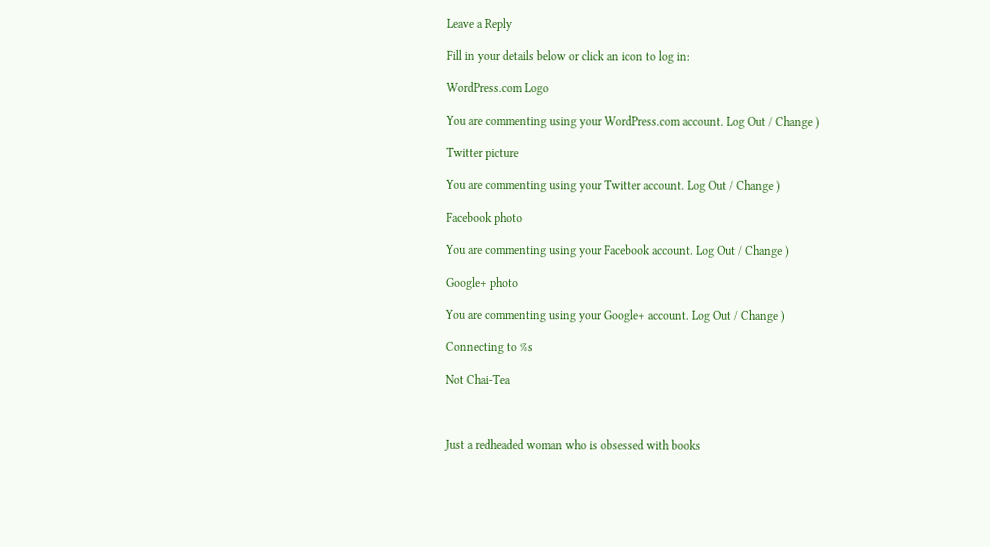Leave a Reply

Fill in your details below or click an icon to log in:

WordPress.com Logo

You are commenting using your WordPress.com account. Log Out / Change )

Twitter picture

You are commenting using your Twitter account. Log Out / Change )

Facebook photo

You are commenting using your Facebook account. Log Out / Change )

Google+ photo

You are commenting using your Google+ account. Log Out / Change )

Connecting to %s

Not Chai-Tea



Just a redheaded woman who is obsessed with books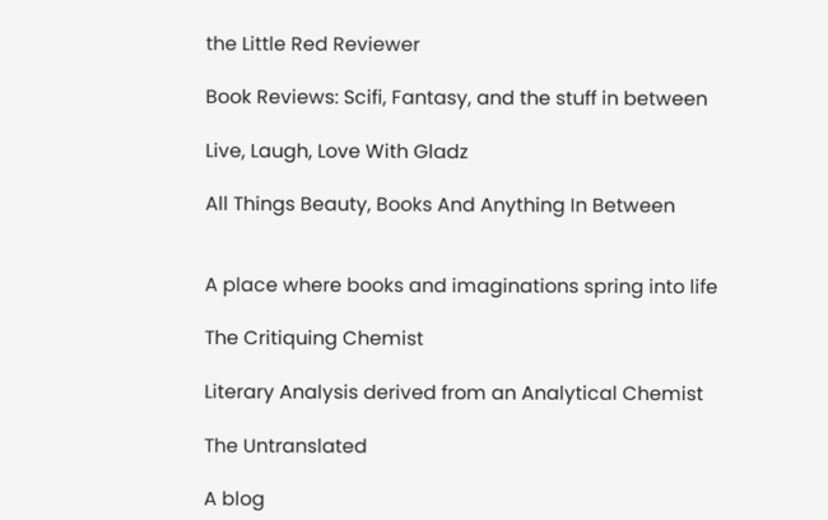the Little Red Reviewer

Book Reviews: Scifi, Fantasy, and the stuff in between

Live, Laugh, Love With Gladz

All Things Beauty, Books And Anything In Between


A place where books and imaginations spring into life

The Critiquing Chemist

Literary Analysis derived from an Analytical Chemist

The Untranslated

A blog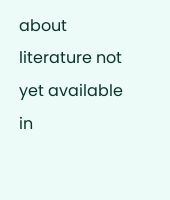about literature not yet available in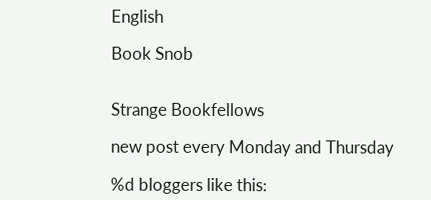English

Book Snob


Strange Bookfellows

new post every Monday and Thursday

%d bloggers like this: